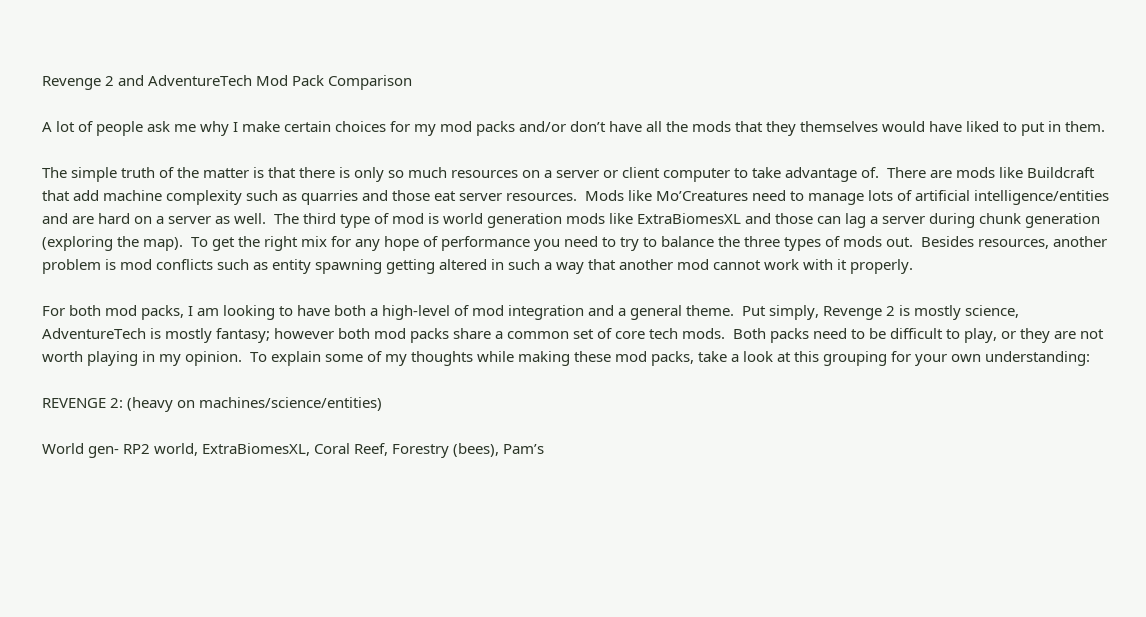Revenge 2 and AdventureTech Mod Pack Comparison

A lot of people ask me why I make certain choices for my mod packs and/or don’t have all the mods that they themselves would have liked to put in them.

The simple truth of the matter is that there is only so much resources on a server or client computer to take advantage of.  There are mods like Buildcraft that add machine complexity such as quarries and those eat server resources.  Mods like Mo’Creatures need to manage lots of artificial intelligence/entities and are hard on a server as well.  The third type of mod is world generation mods like ExtraBiomesXL and those can lag a server during chunk generation (exploring the map).  To get the right mix for any hope of performance you need to try to balance the three types of mods out.  Besides resources, another problem is mod conflicts such as entity spawning getting altered in such a way that another mod cannot work with it properly.

For both mod packs, I am looking to have both a high-level of mod integration and a general theme.  Put simply, Revenge 2 is mostly science, AdventureTech is mostly fantasy; however both mod packs share a common set of core tech mods.  Both packs need to be difficult to play, or they are not worth playing in my opinion.  To explain some of my thoughts while making these mod packs, take a look at this grouping for your own understanding:

REVENGE 2: (heavy on machines/science/entities)

World gen- RP2 world, ExtraBiomesXL, Coral Reef, Forestry (bees), Pam’s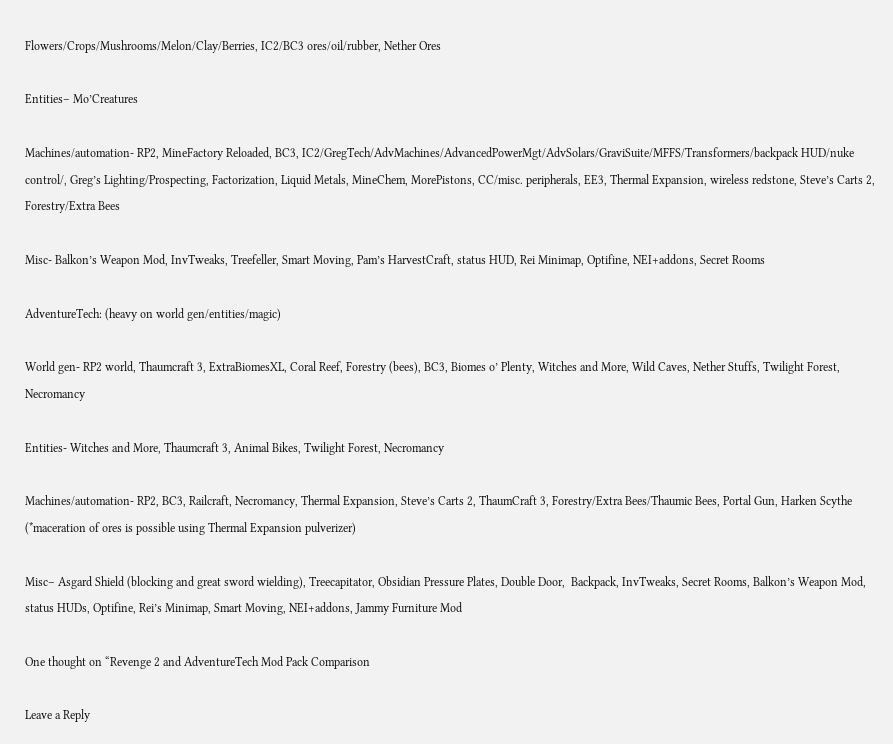Flowers/Crops/Mushrooms/Melon/Clay/Berries, IC2/BC3 ores/oil/rubber, Nether Ores

Entities– Mo’Creatures

Machines/automation- RP2, MineFactory Reloaded, BC3, IC2/GregTech/AdvMachines/AdvancedPowerMgt/AdvSolars/GraviSuite/MFFS/Transformers/backpack HUD/nuke control/, Greg’s Lighting/Prospecting, Factorization, Liquid Metals, MineChem, MorePistons, CC/misc. peripherals, EE3, Thermal Expansion, wireless redstone, Steve’s Carts 2, Forestry/Extra Bees

Misc- Balkon’s Weapon Mod, InvTweaks, Treefeller, Smart Moving, Pam’s HarvestCraft, status HUD, Rei Minimap, Optifine, NEI+addons, Secret Rooms

AdventureTech: (heavy on world gen/entities/magic)

World gen- RP2 world, Thaumcraft 3, ExtraBiomesXL, Coral Reef, Forestry (bees), BC3, Biomes o’ Plenty, Witches and More, Wild Caves, Nether Stuffs, Twilight Forest, Necromancy

Entities- Witches and More, Thaumcraft 3, Animal Bikes, Twilight Forest, Necromancy

Machines/automation- RP2, BC3, Railcraft, Necromancy, Thermal Expansion, Steve’s Carts 2, ThaumCraft 3, Forestry/Extra Bees/Thaumic Bees, Portal Gun, Harken Scythe  (*maceration of ores is possible using Thermal Expansion pulverizer)

Misc– Asgard Shield (blocking and great sword wielding), Treecapitator, Obsidian Pressure Plates, Double Door,  Backpack, InvTweaks, Secret Rooms, Balkon’s Weapon Mod, status HUDs, Optifine, Rei’s Minimap, Smart Moving, NEI+addons, Jammy Furniture Mod

One thought on “Revenge 2 and AdventureTech Mod Pack Comparison

Leave a Reply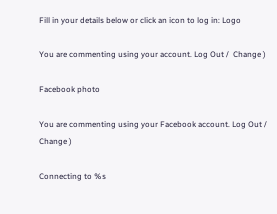Fill in your details below or click an icon to log in: Logo

You are commenting using your account. Log Out /  Change )

Facebook photo

You are commenting using your Facebook account. Log Out /  Change )

Connecting to %s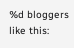%d bloggers like this: